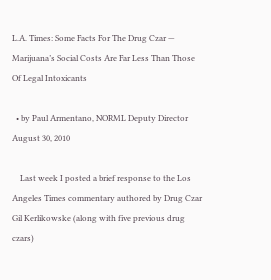L.A. Times: Some Facts For The Drug Czar — Marijuana’s Social Costs Are Far Less Than Those Of Legal Intoxicants

  • by Paul Armentano, NORML Deputy Director August 30, 2010

    Last week I posted a brief response to the Los Angeles Times commentary authored by Drug Czar Gil Kerlikowske (along with five previous drug czars)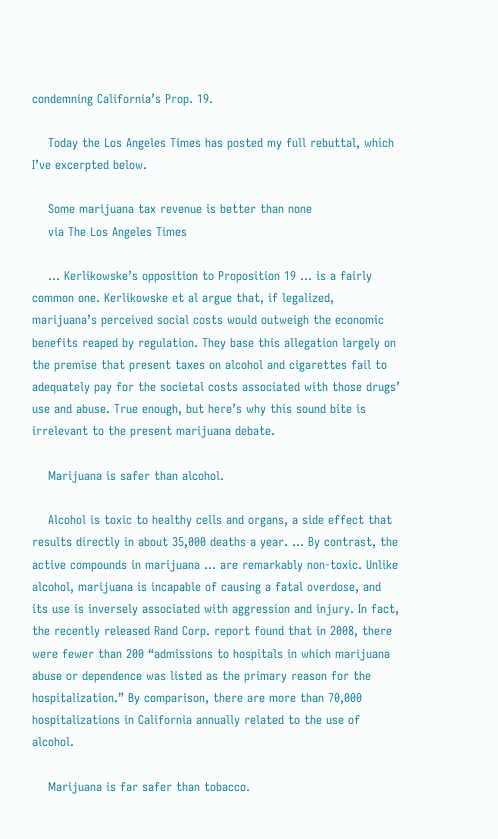condemning California’s Prop. 19.

    Today the Los Angeles Times has posted my full rebuttal, which I’ve excerpted below.

    Some marijuana tax revenue is better than none
    via The Los Angeles Times

    … Kerlikowske’s opposition to Proposition 19 … is a fairly common one. Kerlikowske et al argue that, if legalized, marijuana’s perceived social costs would outweigh the economic benefits reaped by regulation. They base this allegation largely on the premise that present taxes on alcohol and cigarettes fail to adequately pay for the societal costs associated with those drugs’ use and abuse. True enough, but here’s why this sound bite is irrelevant to the present marijuana debate.

    Marijuana is safer than alcohol.

    Alcohol is toxic to healthy cells and organs, a side effect that results directly in about 35,000 deaths a year. … By contrast, the active compounds in marijuana … are remarkably non-toxic. Unlike alcohol, marijuana is incapable of causing a fatal overdose, and its use is inversely associated with aggression and injury. In fact, the recently released Rand Corp. report found that in 2008, there were fewer than 200 “admissions to hospitals in which marijuana abuse or dependence was listed as the primary reason for the hospitalization.” By comparison, there are more than 70,000 hospitalizations in California annually related to the use of alcohol.

    Marijuana is far safer than tobacco.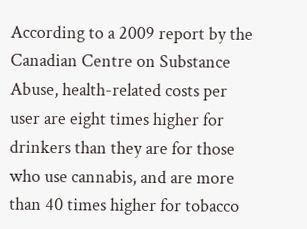According to a 2009 report by the Canadian Centre on Substance Abuse, health-related costs per user are eight times higher for drinkers than they are for those who use cannabis, and are more than 40 times higher for tobacco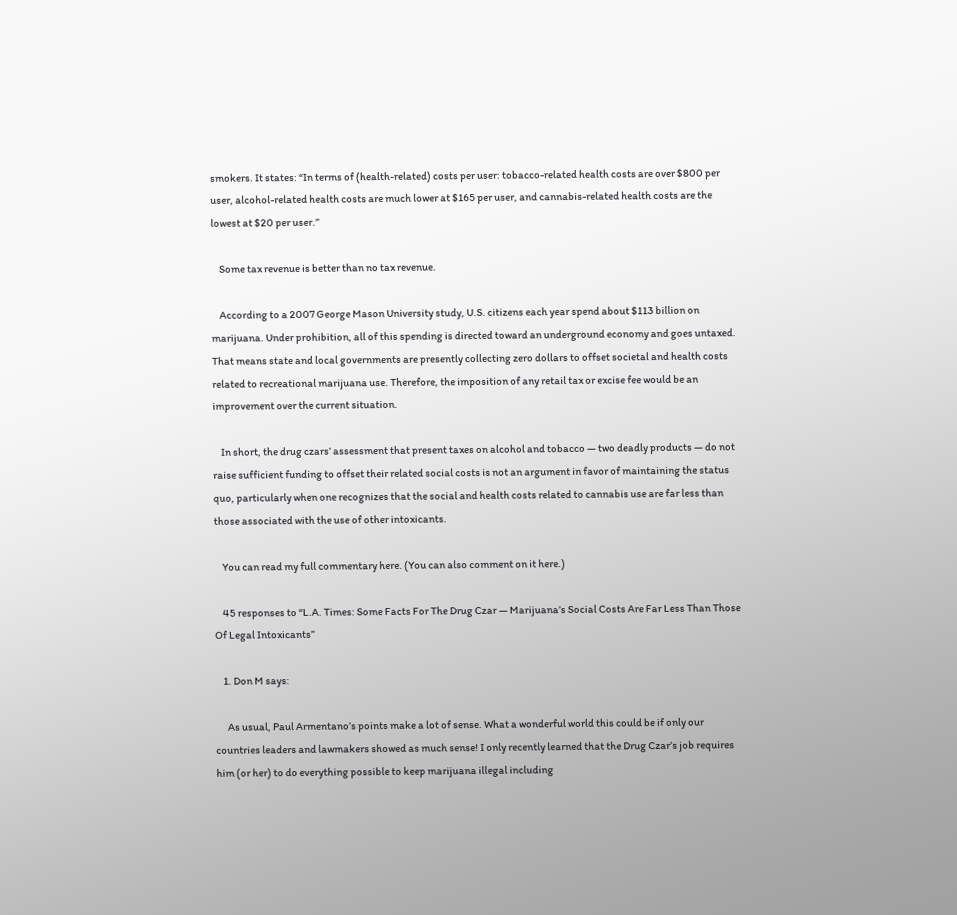smokers. It states: “In terms of (health-related) costs per user: tobacco-related health costs are over $800 per user, alcohol-related health costs are much lower at $165 per user, and cannabis-related health costs are the lowest at $20 per user.”

    Some tax revenue is better than no tax revenue.

    According to a 2007 George Mason University study, U.S. citizens each year spend about $113 billion on marijuana. Under prohibition, all of this spending is directed toward an underground economy and goes untaxed. That means state and local governments are presently collecting zero dollars to offset societal and health costs related to recreational marijuana use. Therefore, the imposition of any retail tax or excise fee would be an improvement over the current situation.

    In short, the drug czars’ assessment that present taxes on alcohol and tobacco — two deadly products — do not raise sufficient funding to offset their related social costs is not an argument in favor of maintaining the status quo, particularly when one recognizes that the social and health costs related to cannabis use are far less than those associated with the use of other intoxicants.

    You can read my full commentary here. (You can also comment on it here.)

    45 responses to “L.A. Times: Some Facts For The Drug Czar — Marijuana’s Social Costs Are Far Less Than Those Of Legal Intoxicants”

    1. Don M says:

      As usual, Paul Armentano’s points make a lot of sense. What a wonderful world this could be if only our countries leaders and lawmakers showed as much sense! I only recently learned that the Drug Czar’s job requires him (or her) to do everything possible to keep marijuana illegal including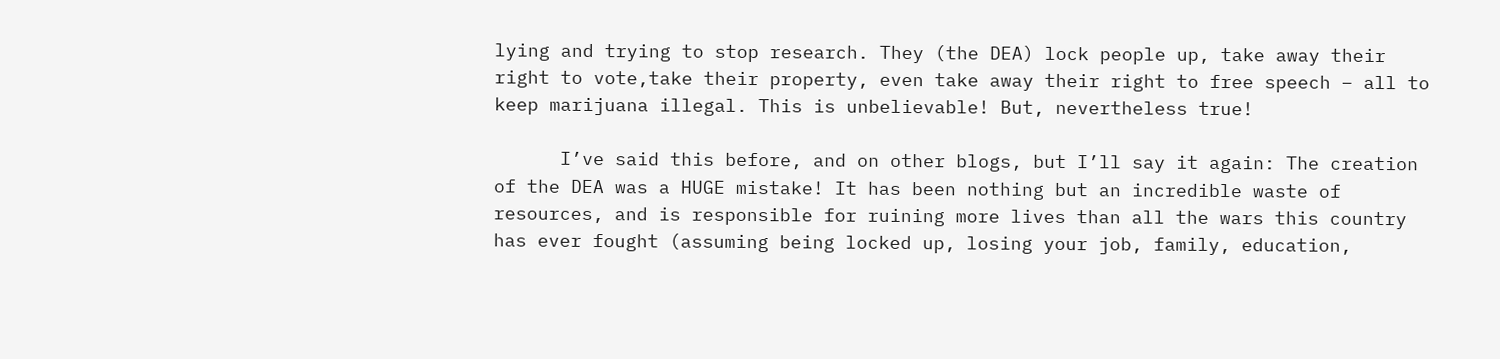lying and trying to stop research. They (the DEA) lock people up, take away their right to vote,take their property, even take away their right to free speech – all to keep marijuana illegal. This is unbelievable! But, nevertheless true!

      I’ve said this before, and on other blogs, but I’ll say it again: The creation of the DEA was a HUGE mistake! It has been nothing but an incredible waste of resources, and is responsible for ruining more lives than all the wars this country has ever fought (assuming being locked up, losing your job, family, education,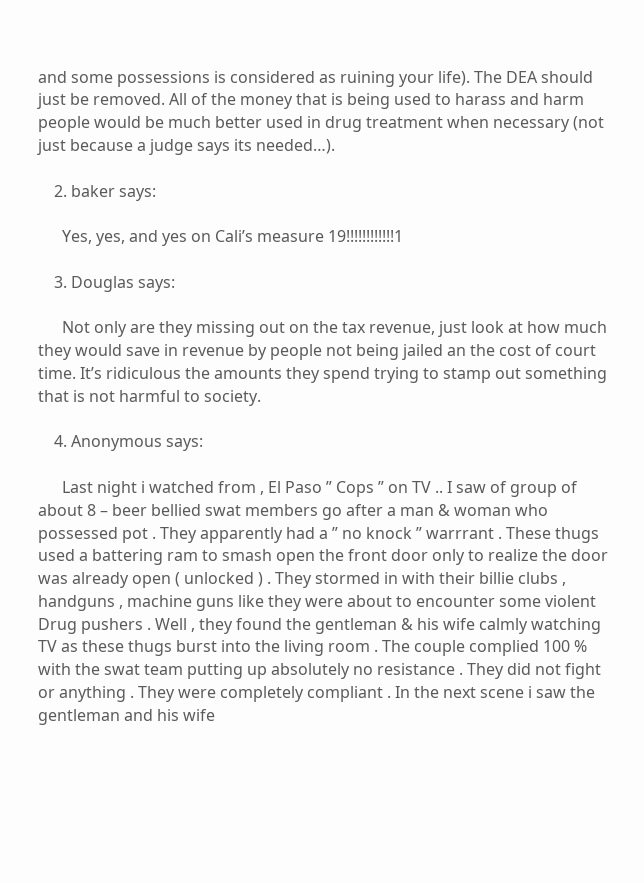and some possessions is considered as ruining your life). The DEA should just be removed. All of the money that is being used to harass and harm people would be much better used in drug treatment when necessary (not just because a judge says its needed…).

    2. baker says:

      Yes, yes, and yes on Cali’s measure 19!!!!!!!!!!!!1

    3. Douglas says:

      Not only are they missing out on the tax revenue, just look at how much they would save in revenue by people not being jailed an the cost of court time. It’s ridiculous the amounts they spend trying to stamp out something that is not harmful to society.

    4. Anonymous says:

      Last night i watched from , El Paso ” Cops ” on TV .. I saw of group of about 8 – beer bellied swat members go after a man & woman who possessed pot . They apparently had a ” no knock ” warrrant . These thugs used a battering ram to smash open the front door only to realize the door was already open ( unlocked ) . They stormed in with their billie clubs , handguns , machine guns like they were about to encounter some violent Drug pushers . Well , they found the gentleman & his wife calmly watching TV as these thugs burst into the living room . The couple complied 100 % with the swat team putting up absolutely no resistance . They did not fight or anything . They were completely compliant . In the next scene i saw the gentleman and his wife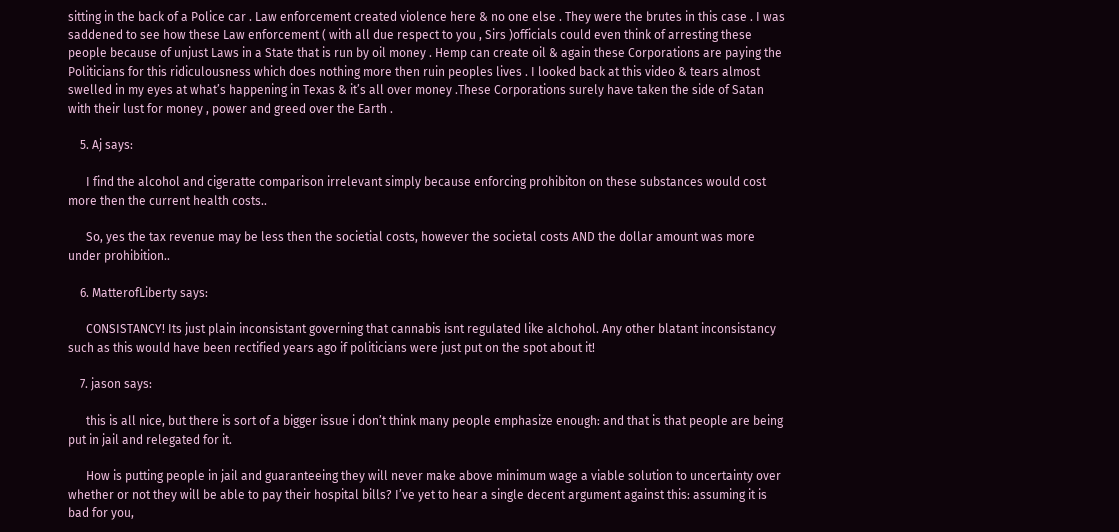sitting in the back of a Police car . Law enforcement created violence here & no one else . They were the brutes in this case . I was saddened to see how these Law enforcement ( with all due respect to you , Sirs )officials could even think of arresting these people because of unjust Laws in a State that is run by oil money . Hemp can create oil & again these Corporations are paying the Politicians for this ridiculousness which does nothing more then ruin peoples lives . I looked back at this video & tears almost swelled in my eyes at what’s happening in Texas & it’s all over money .These Corporations surely have taken the side of Satan with their lust for money , power and greed over the Earth .

    5. Aj says:

      I find the alcohol and cigeratte comparison irrelevant simply because enforcing prohibiton on these substances would cost more then the current health costs..

      So, yes the tax revenue may be less then the societial costs, however the societal costs AND the dollar amount was more under prohibition..

    6. MatterofLiberty says:

      CONSISTANCY! Its just plain inconsistant governing that cannabis isnt regulated like alchohol. Any other blatant inconsistancy such as this would have been rectified years ago if politicians were just put on the spot about it!

    7. jason says:

      this is all nice, but there is sort of a bigger issue i don’t think many people emphasize enough: and that is that people are being put in jail and relegated for it.

      How is putting people in jail and guaranteeing they will never make above minimum wage a viable solution to uncertainty over whether or not they will be able to pay their hospital bills? I’ve yet to hear a single decent argument against this: assuming it is bad for you,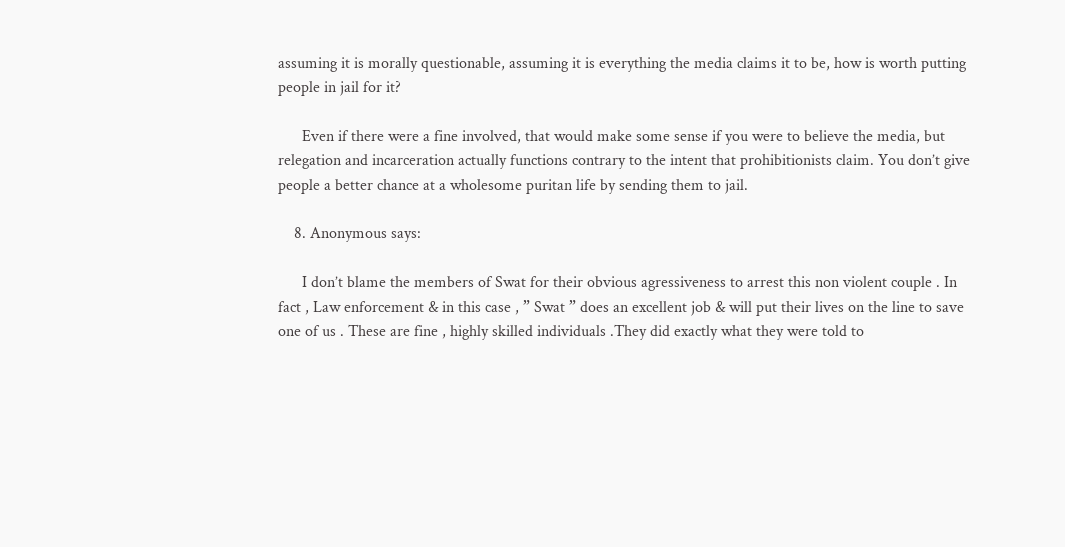assuming it is morally questionable, assuming it is everything the media claims it to be, how is worth putting people in jail for it?

      Even if there were a fine involved, that would make some sense if you were to believe the media, but relegation and incarceration actually functions contrary to the intent that prohibitionists claim. You don’t give people a better chance at a wholesome puritan life by sending them to jail.

    8. Anonymous says:

      I don’t blame the members of Swat for their obvious agressiveness to arrest this non violent couple . In fact , Law enforcement & in this case , ” Swat ” does an excellent job & will put their lives on the line to save one of us . These are fine , highly skilled individuals .They did exactly what they were told to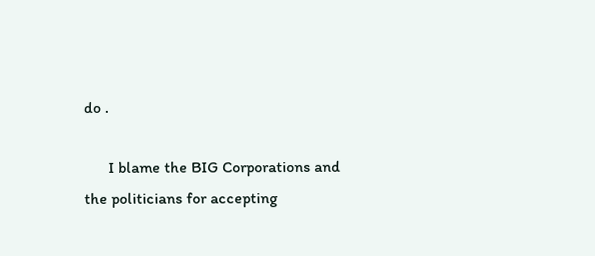do .

      I blame the BIG Corporations and the politicians for accepting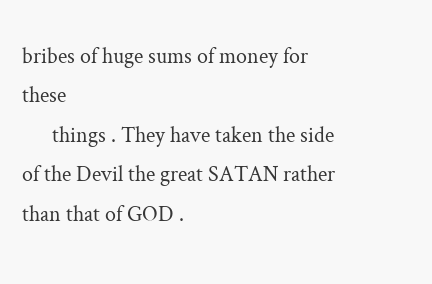bribes of huge sums of money for these
      things . They have taken the side of the Devil the great SATAN rather than that of GOD .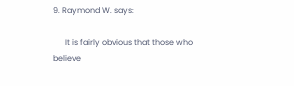9. Raymond W. says:

      It is fairly obvious that those who believe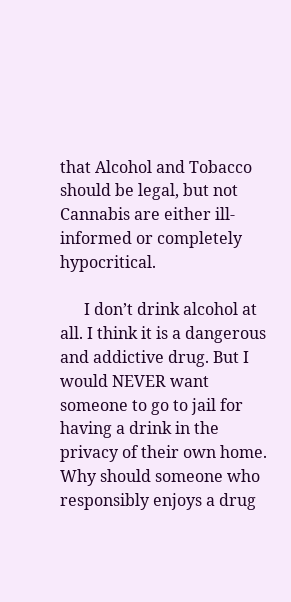that Alcohol and Tobacco should be legal, but not Cannabis are either ill-informed or completely hypocritical.

      I don’t drink alcohol at all. I think it is a dangerous and addictive drug. But I would NEVER want someone to go to jail for having a drink in the privacy of their own home. Why should someone who responsibly enjoys a drug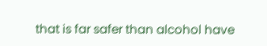that is far safer than alcohol have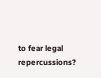to fear legal repercussions?